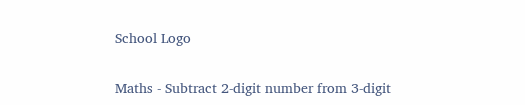School Logo

Maths - Subtract 2-digit number from 3-digit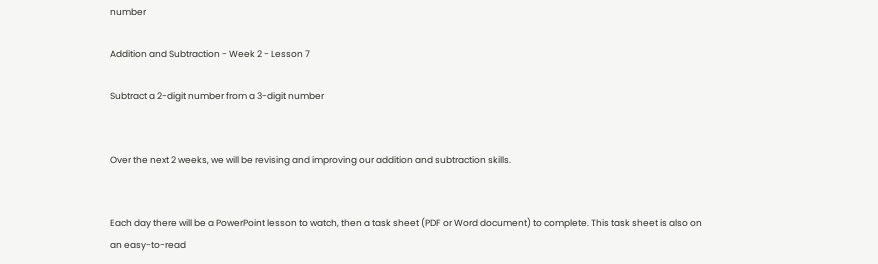number

Addition and Subtraction - Week 2 - Lesson 7

Subtract a 2-digit number from a 3-digit number


Over the next 2 weeks, we will be revising and improving our addition and subtraction skills.


Each day there will be a PowerPoint lesson to watch, then a task sheet (PDF or Word document) to complete. This task sheet is also on an easy-to-read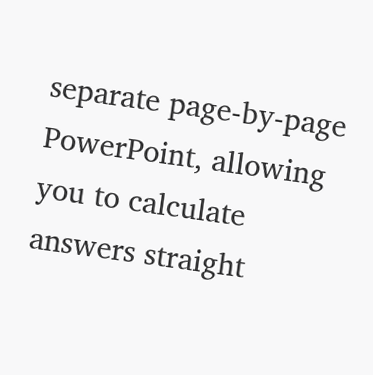separate page-by-page PowerPoint, allowing you to calculate answers straight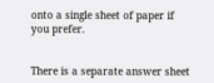onto a single sheet of paper if you prefer.


There is a separate answer sheet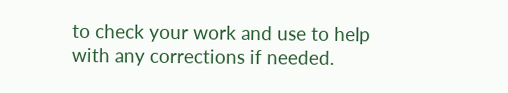to check your work and use to help with any corrections if needed.